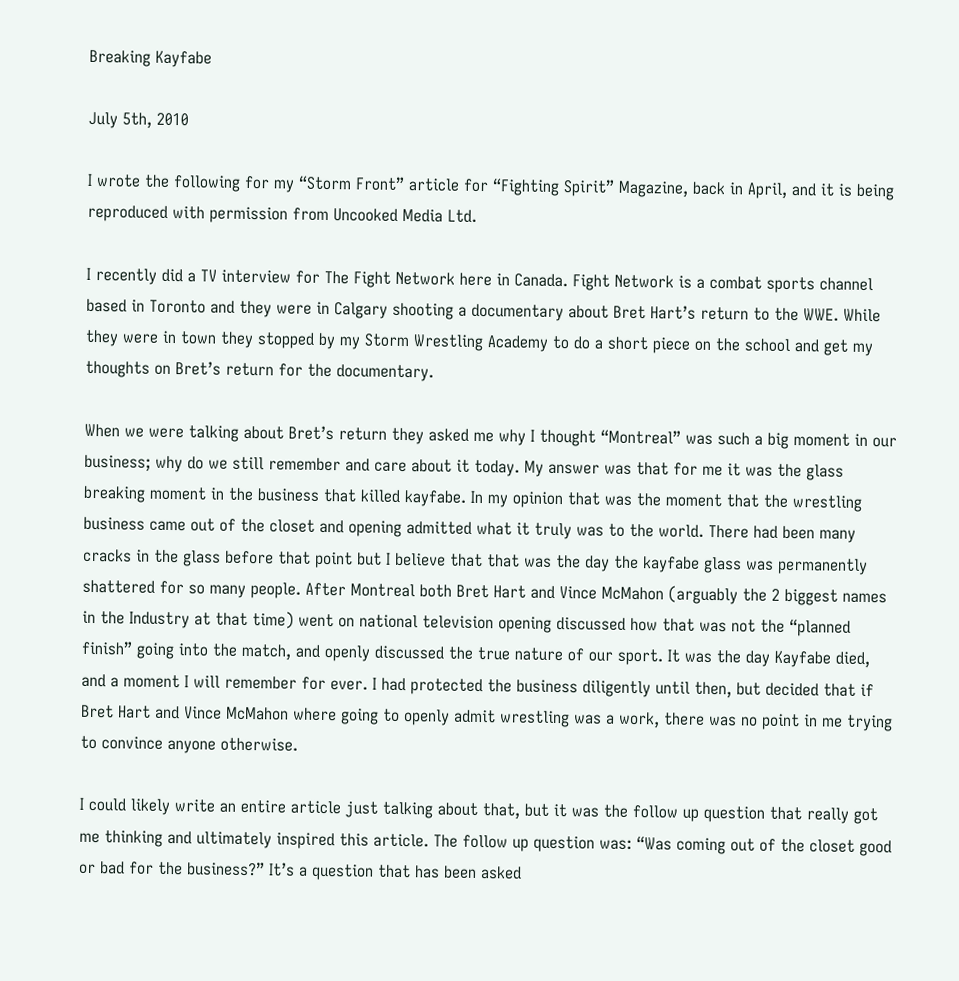Breaking Kayfabe

July 5th, 2010

I wrote the following for my “Storm Front” article for “Fighting Spirit” Magazine, back in April, and it is being reproduced with permission from Uncooked Media Ltd.

I recently did a TV interview for The Fight Network here in Canada. Fight Network is a combat sports channel based in Toronto and they were in Calgary shooting a documentary about Bret Hart’s return to the WWE. While they were in town they stopped by my Storm Wrestling Academy to do a short piece on the school and get my thoughts on Bret’s return for the documentary.

When we were talking about Bret’s return they asked me why I thought “Montreal” was such a big moment in our business; why do we still remember and care about it today. My answer was that for me it was the glass breaking moment in the business that killed kayfabe. In my opinion that was the moment that the wrestling business came out of the closet and opening admitted what it truly was to the world. There had been many cracks in the glass before that point but I believe that that was the day the kayfabe glass was permanently shattered for so many people. After Montreal both Bret Hart and Vince McMahon (arguably the 2 biggest names in the Industry at that time) went on national television opening discussed how that was not the “planned finish” going into the match, and openly discussed the true nature of our sport. It was the day Kayfabe died, and a moment I will remember for ever. I had protected the business diligently until then, but decided that if Bret Hart and Vince McMahon where going to openly admit wrestling was a work, there was no point in me trying to convince anyone otherwise.

I could likely write an entire article just talking about that, but it was the follow up question that really got me thinking and ultimately inspired this article. The follow up question was: “Was coming out of the closet good or bad for the business?” It’s a question that has been asked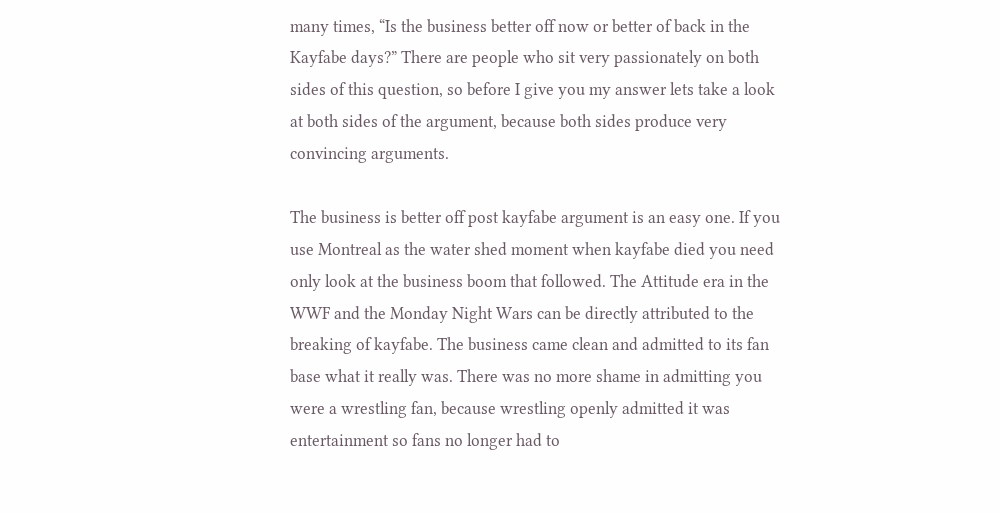many times, “Is the business better off now or better of back in the Kayfabe days?” There are people who sit very passionately on both sides of this question, so before I give you my answer lets take a look at both sides of the argument, because both sides produce very convincing arguments.

The business is better off post kayfabe argument is an easy one. If you use Montreal as the water shed moment when kayfabe died you need only look at the business boom that followed. The Attitude era in the WWF and the Monday Night Wars can be directly attributed to the breaking of kayfabe. The business came clean and admitted to its fan base what it really was. There was no more shame in admitting you were a wrestling fan, because wrestling openly admitted it was entertainment so fans no longer had to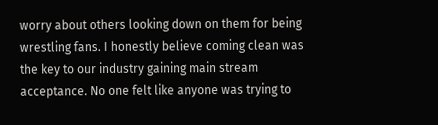worry about others looking down on them for being wrestling fans. I honestly believe coming clean was the key to our industry gaining main stream acceptance. No one felt like anyone was trying to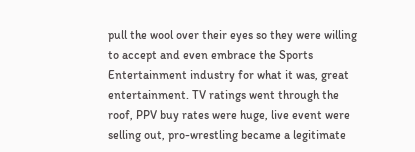pull the wool over their eyes so they were willing to accept and even embrace the Sports Entertainment industry for what it was, great entertainment. TV ratings went through the roof, PPV buy rates were huge, live event were selling out, pro-wrestling became a legitimate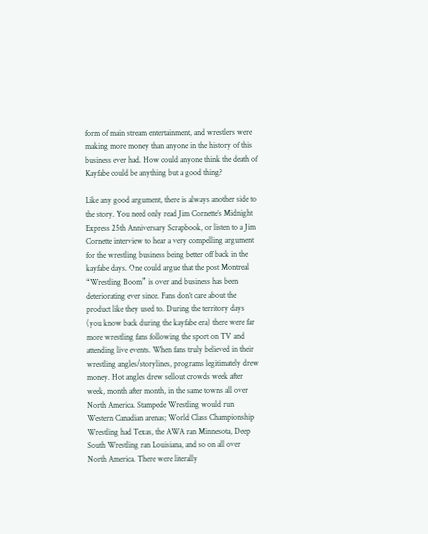form of main stream entertainment, and wrestlers were making more money than anyone in the history of this business ever had. How could anyone think the death of Kayfabe could be anything but a good thing?

Like any good argument, there is always another side to the story. You need only read Jim Cornette’s Midnight Express 25th Anniversary Scrapbook, or listen to a Jim Cornette interview to hear a very compelling argument for the wrestling business being better off back in the kayfabe days. One could argue that the post Montreal “Wrestling Boom” is over and business has been deteriorating ever since. Fans don’t care about the product like they used to. During the territory days (you know back during the kayfabe era) there were far more wrestling fans following the sport on TV and attending live events. When fans truly believed in their wrestling angles/storylines, programs legitimately drew money. Hot angles drew sellout crowds week after week, month after month, in the same towns all over North America. Stampede Wrestling would run Western Canadian arenas; World Class Championship Wrestling had Texas, the AWA ran Minnesota, Deep South Wrestling ran Louisiana, and so on all over North America. There were literally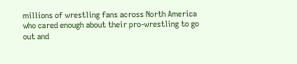millions of wrestling fans across North America who cared enough about their pro-wrestling to go out and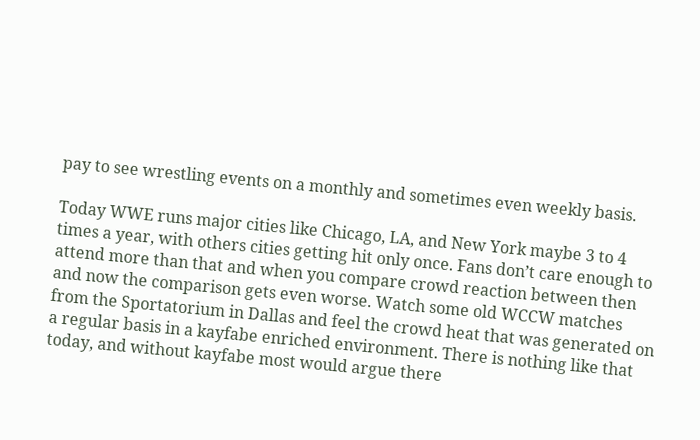pay to see wrestling events on a monthly and sometimes even weekly basis.

Today WWE runs major cities like Chicago, LA, and New York maybe 3 to 4 times a year, with others cities getting hit only once. Fans don’t care enough to attend more than that and when you compare crowd reaction between then and now the comparison gets even worse. Watch some old WCCW matches from the Sportatorium in Dallas and feel the crowd heat that was generated on a regular basis in a kayfabe enriched environment. There is nothing like that today, and without kayfabe most would argue there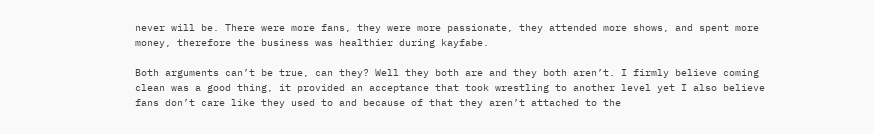never will be. There were more fans, they were more passionate, they attended more shows, and spent more money, therefore the business was healthier during kayfabe.

Both arguments can’t be true, can they? Well they both are and they both aren’t. I firmly believe coming clean was a good thing, it provided an acceptance that took wrestling to another level yet I also believe fans don’t care like they used to and because of that they aren’t attached to the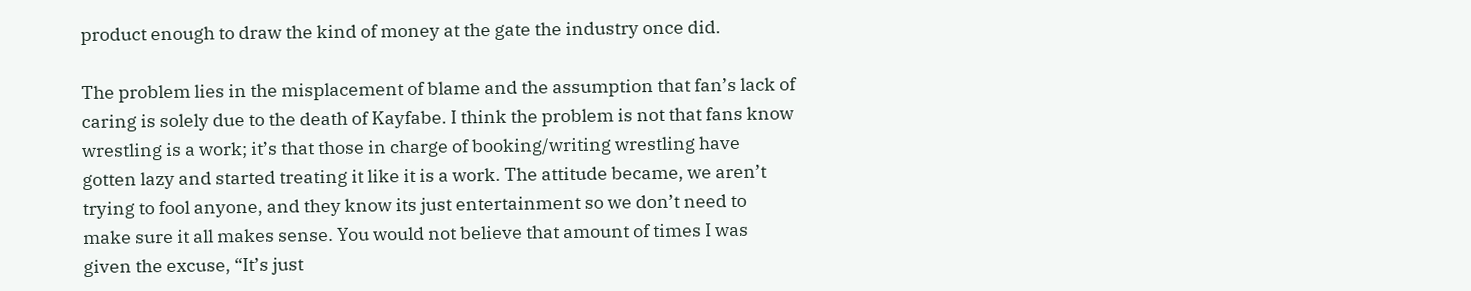product enough to draw the kind of money at the gate the industry once did.

The problem lies in the misplacement of blame and the assumption that fan’s lack of caring is solely due to the death of Kayfabe. I think the problem is not that fans know wrestling is a work; it’s that those in charge of booking/writing wrestling have gotten lazy and started treating it like it is a work. The attitude became, we aren’t trying to fool anyone, and they know its just entertainment so we don’t need to make sure it all makes sense. You would not believe that amount of times I was given the excuse, “It’s just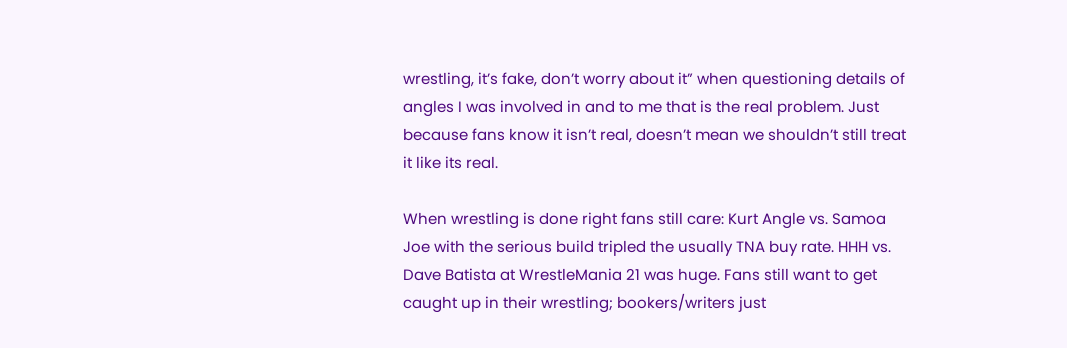wrestling, it’s fake, don’t worry about it” when questioning details of angles I was involved in and to me that is the real problem. Just because fans know it isn’t real, doesn’t mean we shouldn’t still treat it like its real.

When wrestling is done right fans still care: Kurt Angle vs. Samoa Joe with the serious build tripled the usually TNA buy rate. HHH vs. Dave Batista at WrestleMania 21 was huge. Fans still want to get caught up in their wrestling; bookers/writers just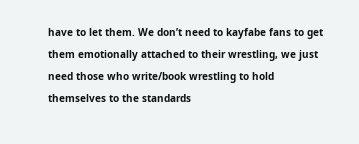have to let them. We don’t need to kayfabe fans to get them emotionally attached to their wrestling, we just need those who write/book wrestling to hold themselves to the standards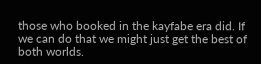those who booked in the kayfabe era did. If we can do that we might just get the best of both worlds.